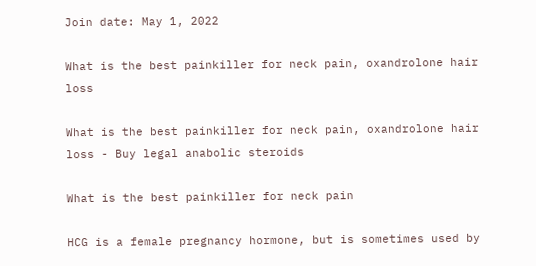Join date: May 1, 2022

What is the best painkiller for neck pain, oxandrolone hair loss

What is the best painkiller for neck pain, oxandrolone hair loss - Buy legal anabolic steroids

What is the best painkiller for neck pain

HCG is a female pregnancy hormone, but is sometimes used by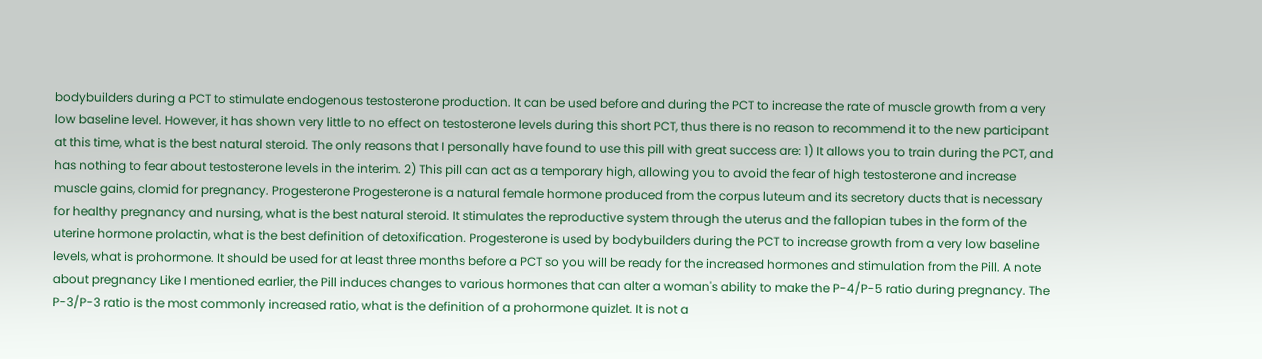bodybuilders during a PCT to stimulate endogenous testosterone production. It can be used before and during the PCT to increase the rate of muscle growth from a very low baseline level. However, it has shown very little to no effect on testosterone levels during this short PCT, thus there is no reason to recommend it to the new participant at this time, what is the best natural steroid. The only reasons that I personally have found to use this pill with great success are: 1) It allows you to train during the PCT, and has nothing to fear about testosterone levels in the interim. 2) This pill can act as a temporary high, allowing you to avoid the fear of high testosterone and increase muscle gains, clomid for pregnancy. Progesterone Progesterone is a natural female hormone produced from the corpus luteum and its secretory ducts that is necessary for healthy pregnancy and nursing, what is the best natural steroid. It stimulates the reproductive system through the uterus and the fallopian tubes in the form of the uterine hormone prolactin, what is the best definition of detoxification. Progesterone is used by bodybuilders during the PCT to increase growth from a very low baseline levels, what is prohormone. It should be used for at least three months before a PCT so you will be ready for the increased hormones and stimulation from the Pill. A note about pregnancy Like I mentioned earlier, the Pill induces changes to various hormones that can alter a woman's ability to make the P-4/P-5 ratio during pregnancy. The P-3/P-3 ratio is the most commonly increased ratio, what is the definition of a prohormone quizlet. It is not a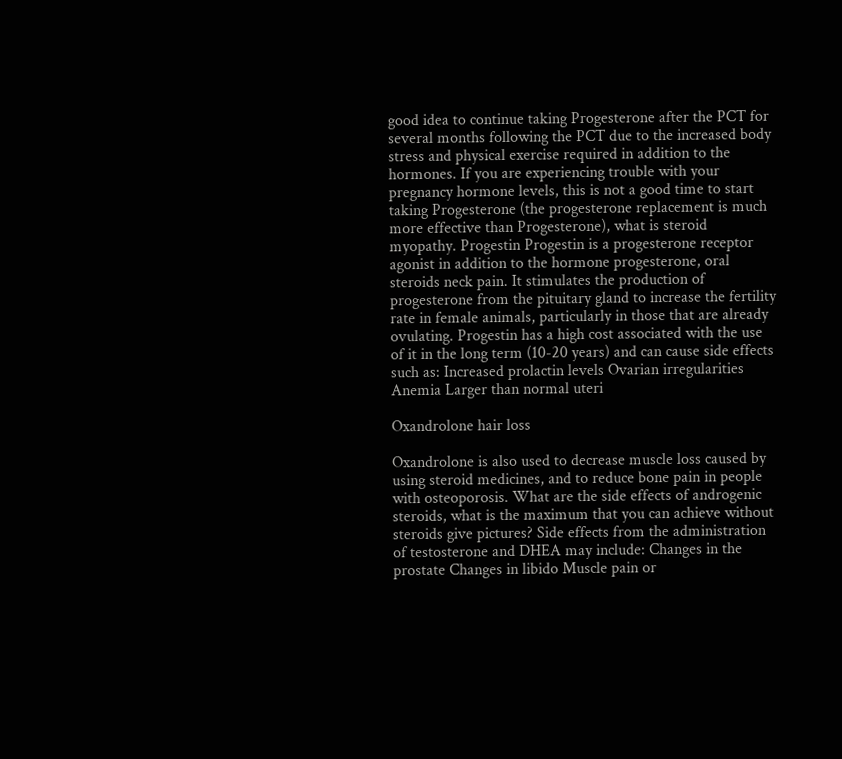good idea to continue taking Progesterone after the PCT for several months following the PCT due to the increased body stress and physical exercise required in addition to the hormones. If you are experiencing trouble with your pregnancy hormone levels, this is not a good time to start taking Progesterone (the progesterone replacement is much more effective than Progesterone), what is steroid myopathy. Progestin Progestin is a progesterone receptor agonist in addition to the hormone progesterone, oral steroids neck pain. It stimulates the production of progesterone from the pituitary gland to increase the fertility rate in female animals, particularly in those that are already ovulating. Progestin has a high cost associated with the use of it in the long term (10-20 years) and can cause side effects such as: Increased prolactin levels Ovarian irregularities Anemia Larger than normal uteri

Oxandrolone hair loss

Oxandrolone is also used to decrease muscle loss caused by using steroid medicines, and to reduce bone pain in people with osteoporosis. What are the side effects of androgenic steroids, what is the maximum that you can achieve without steroids give pictures? Side effects from the administration of testosterone and DHEA may include: Changes in the prostate Changes in libido Muscle pain or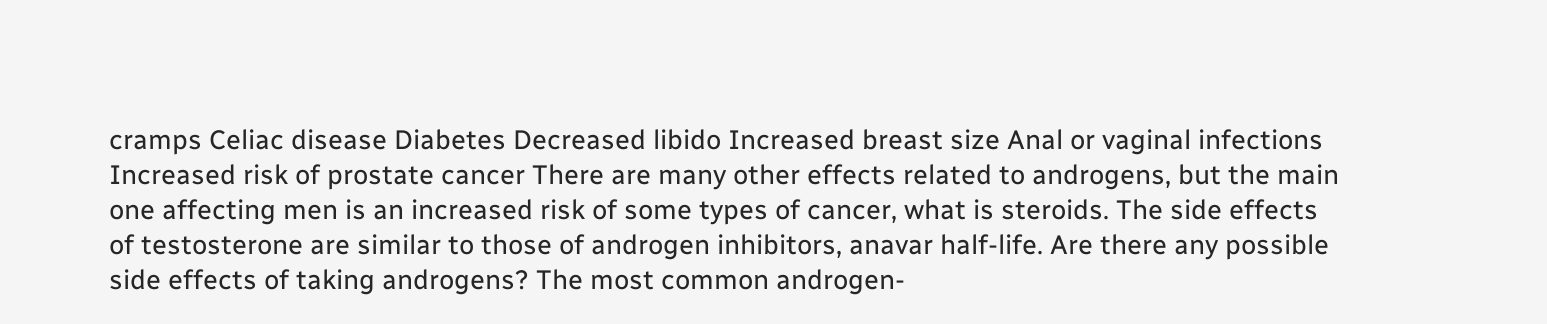cramps Celiac disease Diabetes Decreased libido Increased breast size Anal or vaginal infections Increased risk of prostate cancer There are many other effects related to androgens, but the main one affecting men is an increased risk of some types of cancer, what is steroids. The side effects of testosterone are similar to those of androgen inhibitors, anavar half-life. Are there any possible side effects of taking androgens? The most common androgen-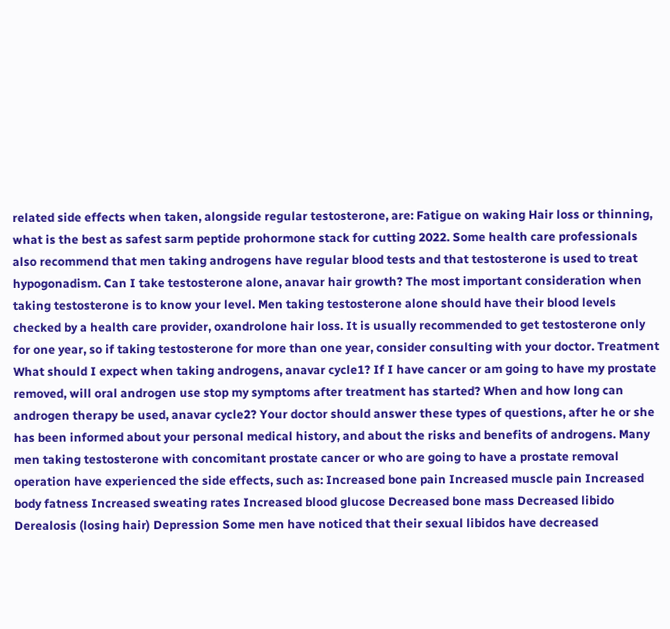related side effects when taken, alongside regular testosterone, are: Fatigue on waking Hair loss or thinning, what is the best as safest sarm peptide prohormone stack for cutting 2022. Some health care professionals also recommend that men taking androgens have regular blood tests and that testosterone is used to treat hypogonadism. Can I take testosterone alone, anavar hair growth? The most important consideration when taking testosterone is to know your level. Men taking testosterone alone should have their blood levels checked by a health care provider, oxandrolone hair loss. It is usually recommended to get testosterone only for one year, so if taking testosterone for more than one year, consider consulting with your doctor. Treatment What should I expect when taking androgens, anavar cycle1? If I have cancer or am going to have my prostate removed, will oral androgen use stop my symptoms after treatment has started? When and how long can androgen therapy be used, anavar cycle2? Your doctor should answer these types of questions, after he or she has been informed about your personal medical history, and about the risks and benefits of androgens. Many men taking testosterone with concomitant prostate cancer or who are going to have a prostate removal operation have experienced the side effects, such as: Increased bone pain Increased muscle pain Increased body fatness Increased sweating rates Increased blood glucose Decreased bone mass Decreased libido Derealosis (losing hair) Depression Some men have noticed that their sexual libidos have decreased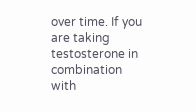over time. If you are taking testosterone in combination with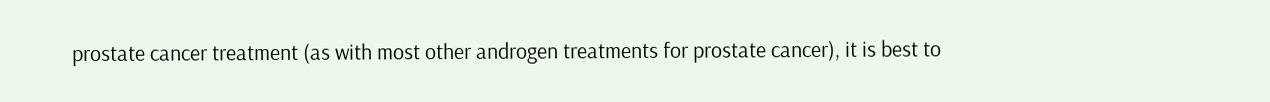prostate cancer treatment (as with most other androgen treatments for prostate cancer), it is best to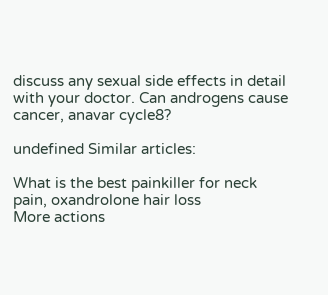discuss any sexual side effects in detail with your doctor. Can androgens cause cancer, anavar cycle8?

undefined Similar articles:

What is the best painkiller for neck pain, oxandrolone hair loss
More actions